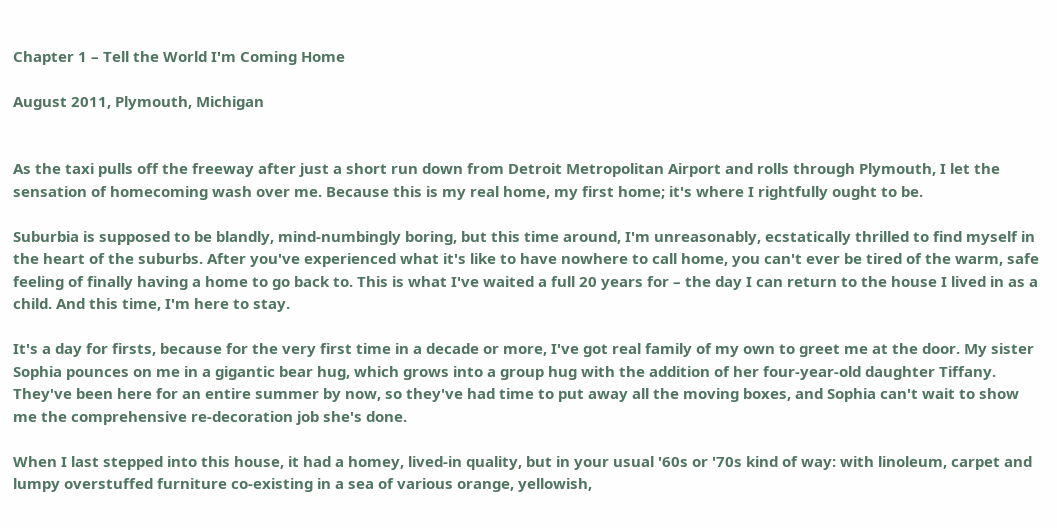Chapter 1 – Tell the World I'm Coming Home

August 2011, Plymouth, Michigan


As the taxi pulls off the freeway after just a short run down from Detroit Metropolitan Airport and rolls through Plymouth, I let the sensation of homecoming wash over me. Because this is my real home, my first home; it's where I rightfully ought to be.

Suburbia is supposed to be blandly, mind-numbingly boring, but this time around, I'm unreasonably, ecstatically thrilled to find myself in the heart of the suburbs. After you've experienced what it's like to have nowhere to call home, you can't ever be tired of the warm, safe feeling of finally having a home to go back to. This is what I've waited a full 20 years for – the day I can return to the house I lived in as a child. And this time, I'm here to stay.

It's a day for firsts, because for the very first time in a decade or more, I've got real family of my own to greet me at the door. My sister Sophia pounces on me in a gigantic bear hug, which grows into a group hug with the addition of her four-year-old daughter Tiffany. They've been here for an entire summer by now, so they've had time to put away all the moving boxes, and Sophia can't wait to show me the comprehensive re-decoration job she's done.

When I last stepped into this house, it had a homey, lived-in quality, but in your usual '60s or '70s kind of way: with linoleum, carpet and lumpy overstuffed furniture co-existing in a sea of various orange, yellowish,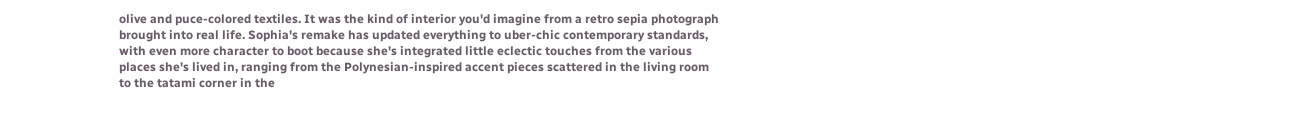olive and puce-colored textiles. It was the kind of interior you'd imagine from a retro sepia photograph brought into real life. Sophia's remake has updated everything to uber-chic contemporary standards, with even more character to boot because she's integrated little eclectic touches from the various places she's lived in, ranging from the Polynesian-inspired accent pieces scattered in the living room to the tatami corner in the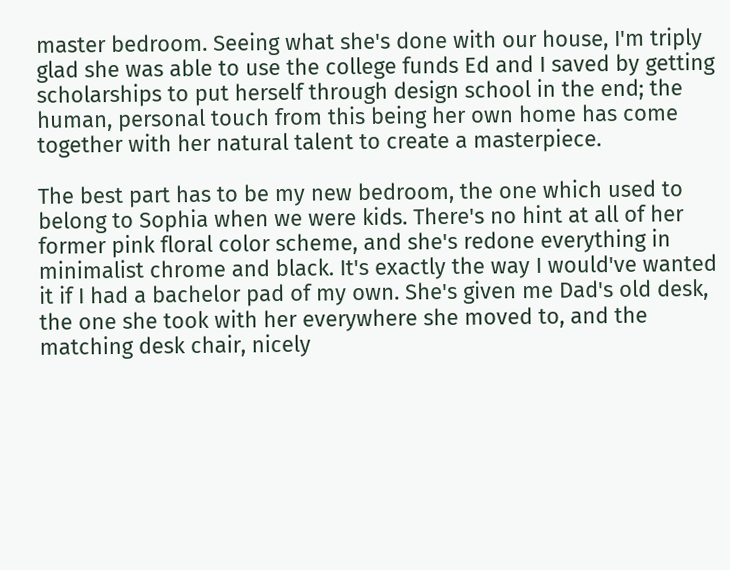master bedroom. Seeing what she's done with our house, I'm triply glad she was able to use the college funds Ed and I saved by getting scholarships to put herself through design school in the end; the human, personal touch from this being her own home has come together with her natural talent to create a masterpiece.

The best part has to be my new bedroom, the one which used to belong to Sophia when we were kids. There's no hint at all of her former pink floral color scheme, and she's redone everything in minimalist chrome and black. It's exactly the way I would've wanted it if I had a bachelor pad of my own. She's given me Dad's old desk, the one she took with her everywhere she moved to, and the matching desk chair, nicely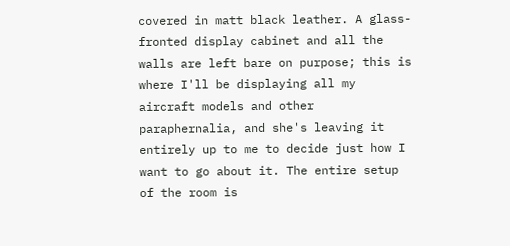covered in matt black leather. A glass-fronted display cabinet and all the walls are left bare on purpose; this is where I'll be displaying all my aircraft models and other paraphernalia, and she's leaving it entirely up to me to decide just how I want to go about it. The entire setup of the room is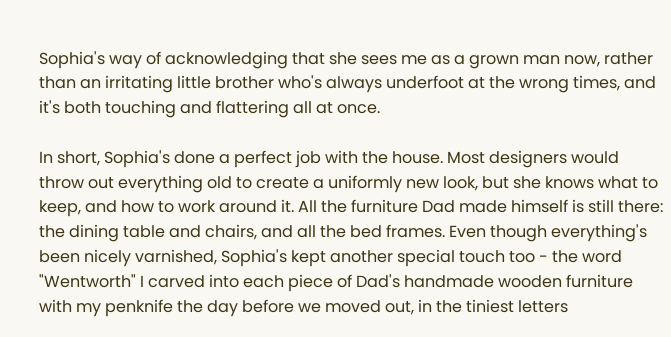Sophia's way of acknowledging that she sees me as a grown man now, rather than an irritating little brother who's always underfoot at the wrong times, and it's both touching and flattering all at once.

In short, Sophia's done a perfect job with the house. Most designers would throw out everything old to create a uniformly new look, but she knows what to keep, and how to work around it. All the furniture Dad made himself is still there: the dining table and chairs, and all the bed frames. Even though everything's been nicely varnished, Sophia's kept another special touch too - the word "Wentworth" I carved into each piece of Dad's handmade wooden furniture with my penknife the day before we moved out, in the tiniest letters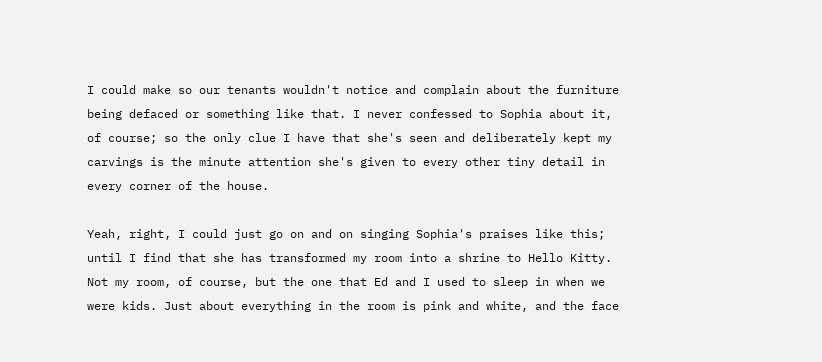I could make so our tenants wouldn't notice and complain about the furniture being defaced or something like that. I never confessed to Sophia about it, of course; so the only clue I have that she's seen and deliberately kept my carvings is the minute attention she's given to every other tiny detail in every corner of the house.

Yeah, right, I could just go on and on singing Sophia's praises like this; until I find that she has transformed my room into a shrine to Hello Kitty. Not my room, of course, but the one that Ed and I used to sleep in when we were kids. Just about everything in the room is pink and white, and the face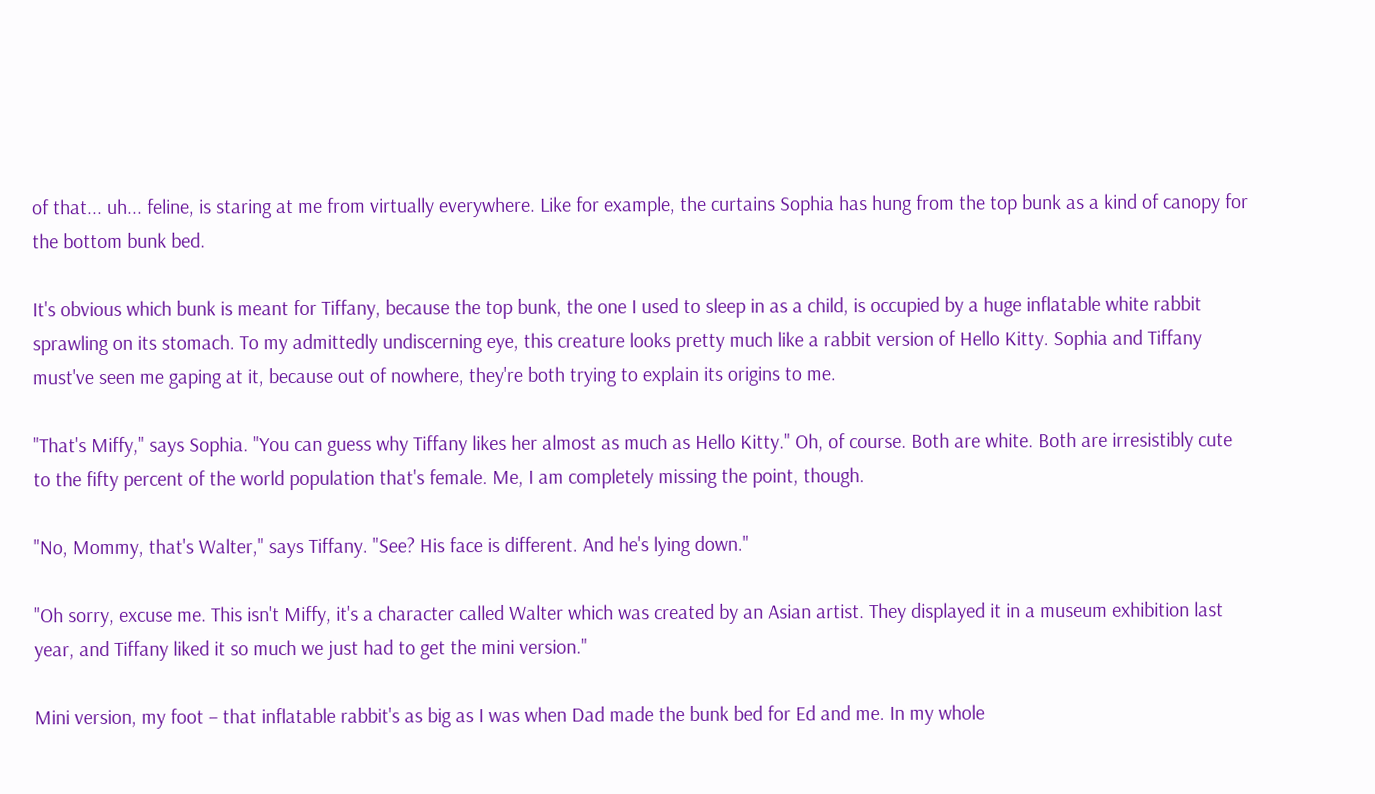of that... uh... feline, is staring at me from virtually everywhere. Like for example, the curtains Sophia has hung from the top bunk as a kind of canopy for the bottom bunk bed.

It's obvious which bunk is meant for Tiffany, because the top bunk, the one I used to sleep in as a child, is occupied by a huge inflatable white rabbit sprawling on its stomach. To my admittedly undiscerning eye, this creature looks pretty much like a rabbit version of Hello Kitty. Sophia and Tiffany must've seen me gaping at it, because out of nowhere, they're both trying to explain its origins to me.

"That's Miffy," says Sophia. "You can guess why Tiffany likes her almost as much as Hello Kitty." Oh, of course. Both are white. Both are irresistibly cute to the fifty percent of the world population that's female. Me, I am completely missing the point, though.

"No, Mommy, that's Walter," says Tiffany. "See? His face is different. And he's lying down."

"Oh sorry, excuse me. This isn't Miffy, it's a character called Walter which was created by an Asian artist. They displayed it in a museum exhibition last year, and Tiffany liked it so much we just had to get the mini version."

Mini version, my foot – that inflatable rabbit's as big as I was when Dad made the bunk bed for Ed and me. In my whole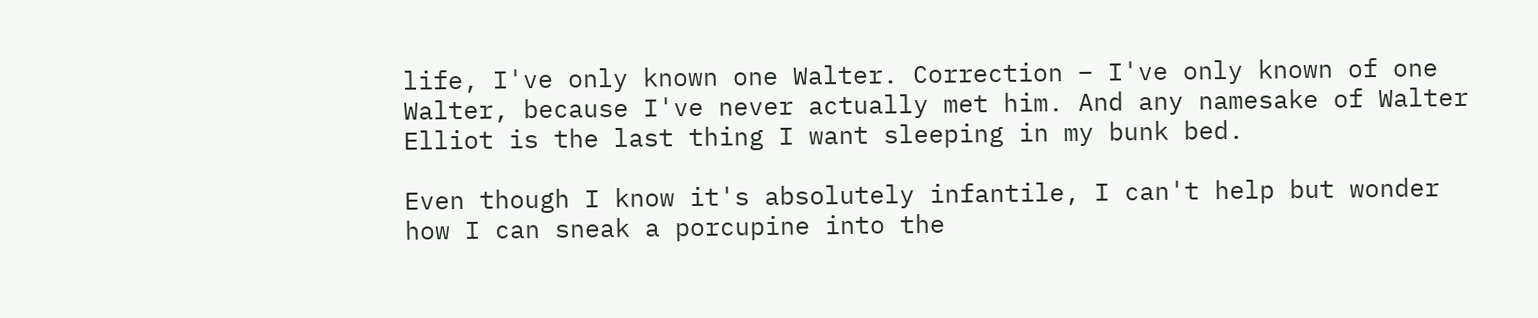life, I've only known one Walter. Correction – I've only known of one Walter, because I've never actually met him. And any namesake of Walter Elliot is the last thing I want sleeping in my bunk bed.

Even though I know it's absolutely infantile, I can't help but wonder how I can sneak a porcupine into the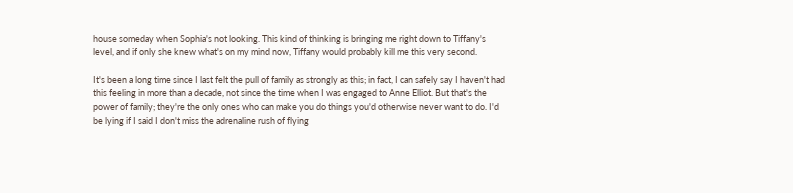house someday when Sophia's not looking. This kind of thinking is bringing me right down to Tiffany's level, and if only she knew what's on my mind now, Tiffany would probably kill me this very second.

It's been a long time since I last felt the pull of family as strongly as this; in fact, I can safely say I haven't had this feeling in more than a decade, not since the time when I was engaged to Anne Elliot. But that's the power of family; they're the only ones who can make you do things you'd otherwise never want to do. I'd be lying if I said I don't miss the adrenaline rush of flying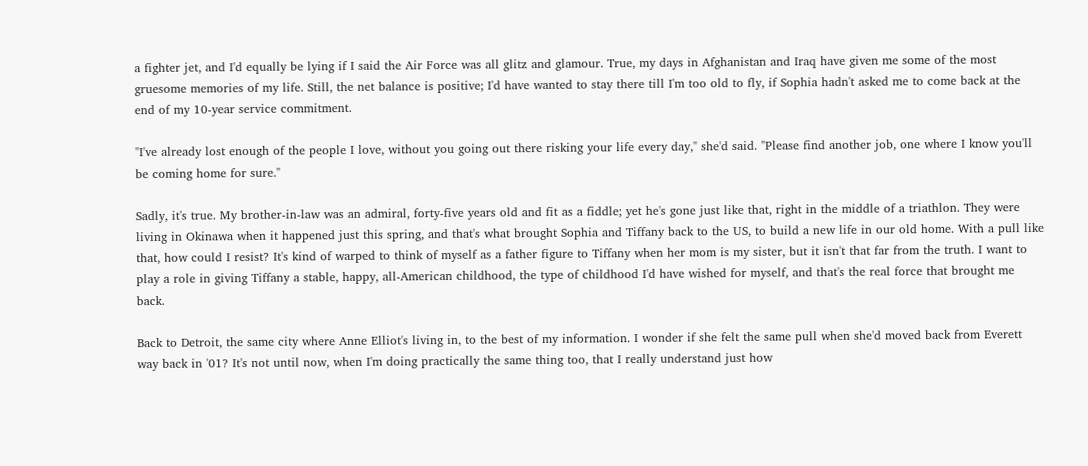a fighter jet, and I'd equally be lying if I said the Air Force was all glitz and glamour. True, my days in Afghanistan and Iraq have given me some of the most gruesome memories of my life. Still, the net balance is positive; I'd have wanted to stay there till I'm too old to fly, if Sophia hadn't asked me to come back at the end of my 10-year service commitment.

"I've already lost enough of the people I love, without you going out there risking your life every day," she'd said. "Please find another job, one where I know you'll be coming home for sure."

Sadly, it's true. My brother-in-law was an admiral, forty-five years old and fit as a fiddle; yet he's gone just like that, right in the middle of a triathlon. They were living in Okinawa when it happened just this spring, and that's what brought Sophia and Tiffany back to the US, to build a new life in our old home. With a pull like that, how could I resist? It's kind of warped to think of myself as a father figure to Tiffany when her mom is my sister, but it isn't that far from the truth. I want to play a role in giving Tiffany a stable, happy, all-American childhood, the type of childhood I'd have wished for myself, and that's the real force that brought me back.

Back to Detroit, the same city where Anne Elliot's living in, to the best of my information. I wonder if she felt the same pull when she'd moved back from Everett way back in '01? It's not until now, when I'm doing practically the same thing too, that I really understand just how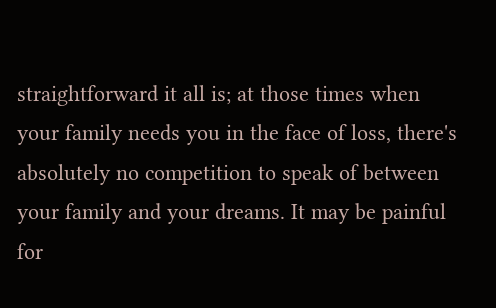straightforward it all is; at those times when your family needs you in the face of loss, there's absolutely no competition to speak of between your family and your dreams. It may be painful for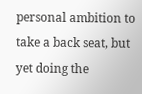personal ambition to take a back seat, but yet doing the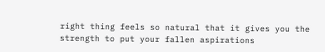right thing feels so natural that it gives you the strength to put your fallen aspirations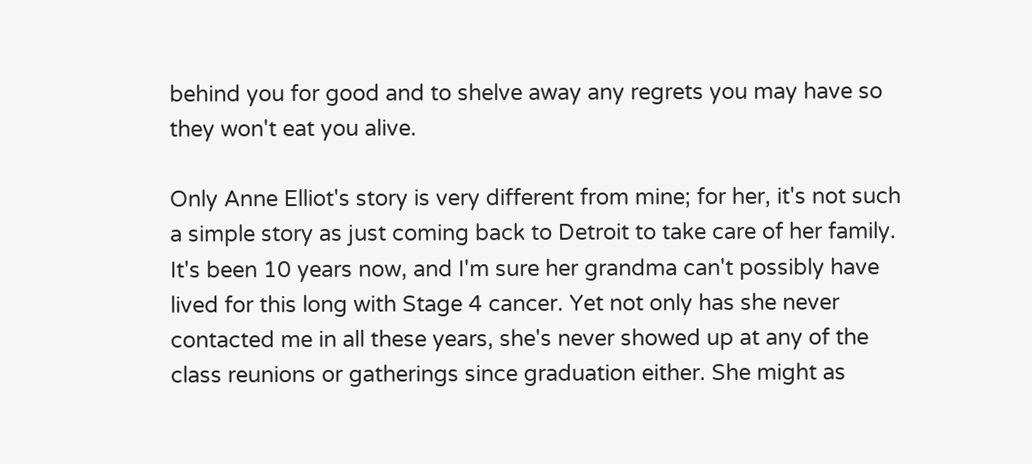behind you for good and to shelve away any regrets you may have so they won't eat you alive.

Only Anne Elliot's story is very different from mine; for her, it's not such a simple story as just coming back to Detroit to take care of her family. It's been 10 years now, and I'm sure her grandma can't possibly have lived for this long with Stage 4 cancer. Yet not only has she never contacted me in all these years, she's never showed up at any of the class reunions or gatherings since graduation either. She might as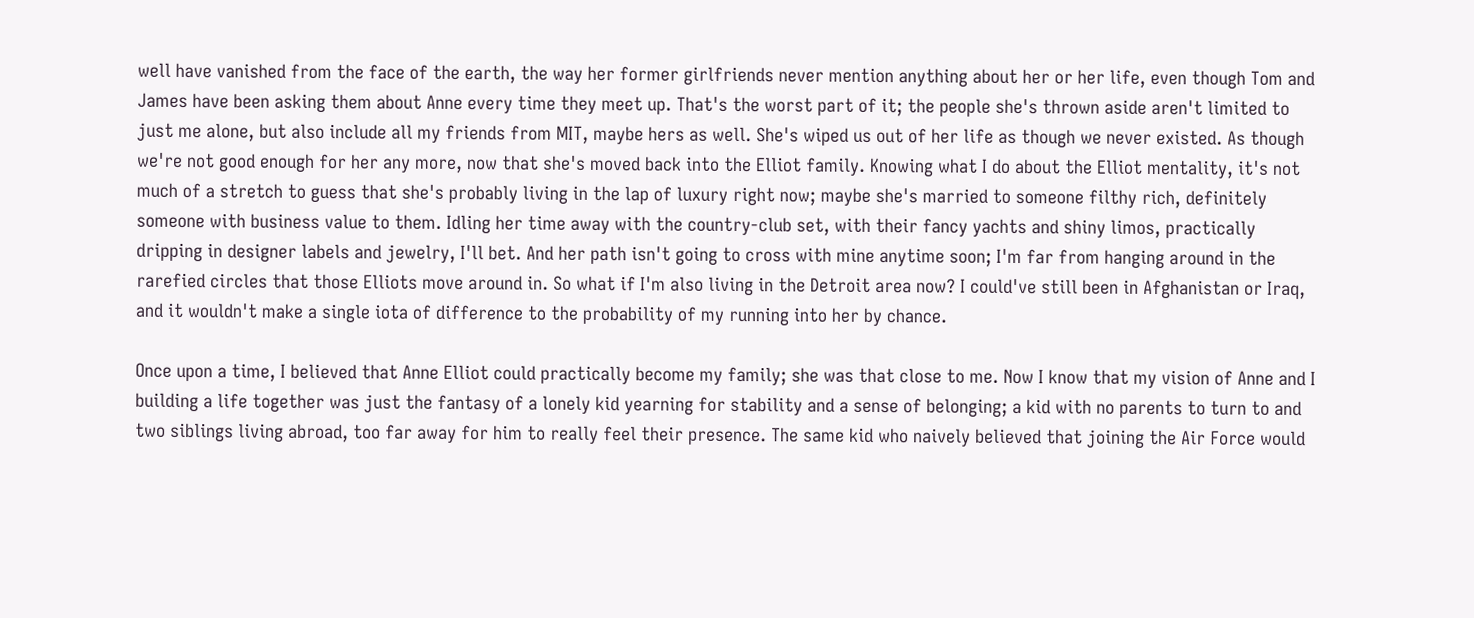well have vanished from the face of the earth, the way her former girlfriends never mention anything about her or her life, even though Tom and James have been asking them about Anne every time they meet up. That's the worst part of it; the people she's thrown aside aren't limited to just me alone, but also include all my friends from MIT, maybe hers as well. She's wiped us out of her life as though we never existed. As though we're not good enough for her any more, now that she's moved back into the Elliot family. Knowing what I do about the Elliot mentality, it's not much of a stretch to guess that she's probably living in the lap of luxury right now; maybe she's married to someone filthy rich, definitely someone with business value to them. Idling her time away with the country-club set, with their fancy yachts and shiny limos, practically dripping in designer labels and jewelry, I'll bet. And her path isn't going to cross with mine anytime soon; I'm far from hanging around in the rarefied circles that those Elliots move around in. So what if I'm also living in the Detroit area now? I could've still been in Afghanistan or Iraq, and it wouldn't make a single iota of difference to the probability of my running into her by chance.

Once upon a time, I believed that Anne Elliot could practically become my family; she was that close to me. Now I know that my vision of Anne and I building a life together was just the fantasy of a lonely kid yearning for stability and a sense of belonging; a kid with no parents to turn to and two siblings living abroad, too far away for him to really feel their presence. The same kid who naively believed that joining the Air Force would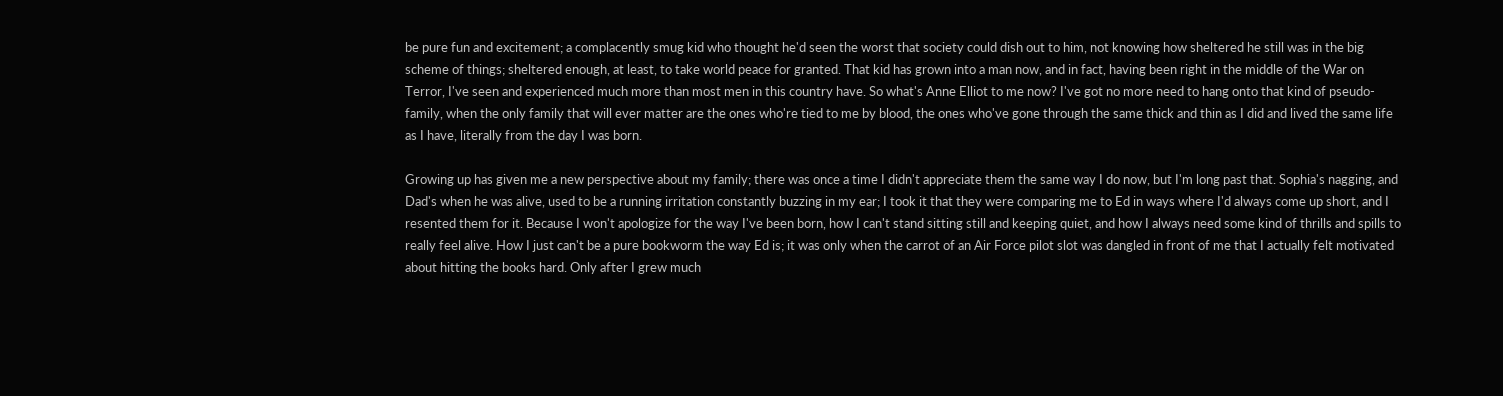be pure fun and excitement; a complacently smug kid who thought he'd seen the worst that society could dish out to him, not knowing how sheltered he still was in the big scheme of things; sheltered enough, at least, to take world peace for granted. That kid has grown into a man now, and in fact, having been right in the middle of the War on Terror, I've seen and experienced much more than most men in this country have. So what's Anne Elliot to me now? I've got no more need to hang onto that kind of pseudo-family, when the only family that will ever matter are the ones who're tied to me by blood, the ones who've gone through the same thick and thin as I did and lived the same life as I have, literally from the day I was born.

Growing up has given me a new perspective about my family; there was once a time I didn't appreciate them the same way I do now, but I'm long past that. Sophia's nagging, and Dad's when he was alive, used to be a running irritation constantly buzzing in my ear; I took it that they were comparing me to Ed in ways where I'd always come up short, and I resented them for it. Because I won't apologize for the way I've been born, how I can't stand sitting still and keeping quiet, and how I always need some kind of thrills and spills to really feel alive. How I just can't be a pure bookworm the way Ed is; it was only when the carrot of an Air Force pilot slot was dangled in front of me that I actually felt motivated about hitting the books hard. Only after I grew much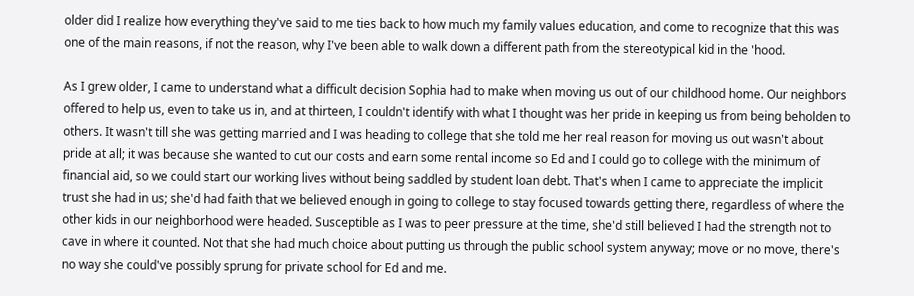older did I realize how everything they've said to me ties back to how much my family values education, and come to recognize that this was one of the main reasons, if not the reason, why I've been able to walk down a different path from the stereotypical kid in the 'hood.

As I grew older, I came to understand what a difficult decision Sophia had to make when moving us out of our childhood home. Our neighbors offered to help us, even to take us in, and at thirteen, I couldn't identify with what I thought was her pride in keeping us from being beholden to others. It wasn't till she was getting married and I was heading to college that she told me her real reason for moving us out wasn't about pride at all; it was because she wanted to cut our costs and earn some rental income so Ed and I could go to college with the minimum of financial aid, so we could start our working lives without being saddled by student loan debt. That's when I came to appreciate the implicit trust she had in us; she'd had faith that we believed enough in going to college to stay focused towards getting there, regardless of where the other kids in our neighborhood were headed. Susceptible as I was to peer pressure at the time, she'd still believed I had the strength not to cave in where it counted. Not that she had much choice about putting us through the public school system anyway; move or no move, there's no way she could've possibly sprung for private school for Ed and me.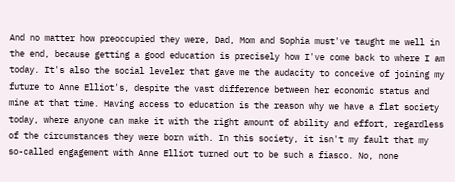And no matter how preoccupied they were, Dad, Mom and Sophia must've taught me well in the end, because getting a good education is precisely how I've come back to where I am today. It's also the social leveler that gave me the audacity to conceive of joining my future to Anne Elliot's, despite the vast difference between her economic status and mine at that time. Having access to education is the reason why we have a flat society today, where anyone can make it with the right amount of ability and effort, regardless of the circumstances they were born with. In this society, it isn't my fault that my so-called engagement with Anne Elliot turned out to be such a fiasco. No, none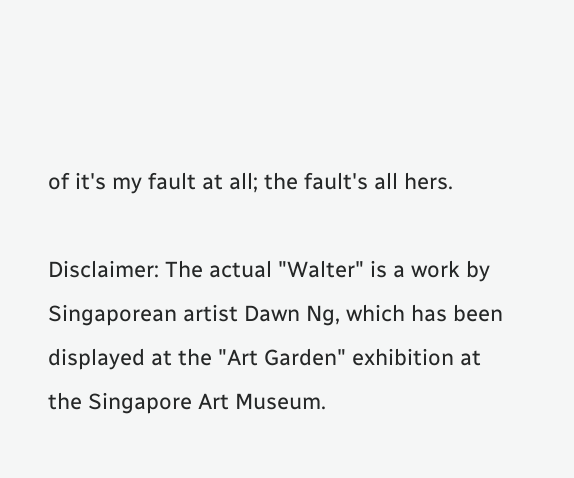of it's my fault at all; the fault's all hers.

Disclaimer: The actual "Walter" is a work by Singaporean artist Dawn Ng, which has been displayed at the "Art Garden" exhibition at the Singapore Art Museum.